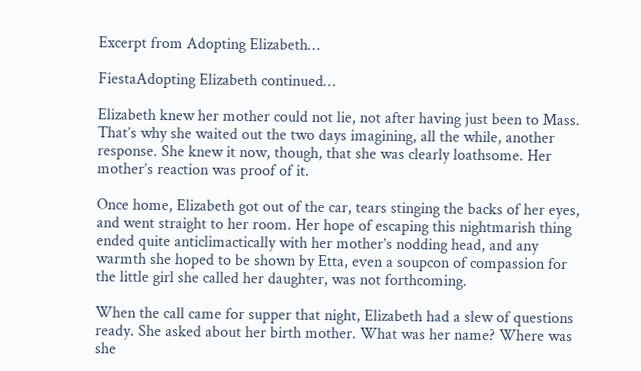Excerpt from Adopting Elizabeth…

FiestaAdopting Elizabeth continued…

Elizabeth knew her mother could not lie, not after having just been to Mass. That’s why she waited out the two days imagining, all the while, another response. She knew it now, though, that she was clearly loathsome. Her mother’s reaction was proof of it.

Once home, Elizabeth got out of the car, tears stinging the backs of her eyes, and went straight to her room. Her hope of escaping this nightmarish thing ended quite anticlimactically with her mother’s nodding head, and any warmth she hoped to be shown by Etta, even a soupcon of compassion for the little girl she called her daughter, was not forthcoming.

When the call came for supper that night, Elizabeth had a slew of questions ready. She asked about her birth mother. What was her name? Where was she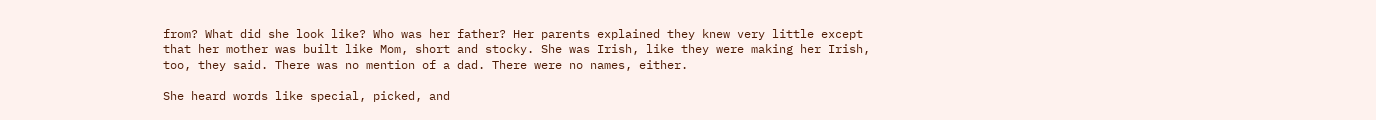from? What did she look like? Who was her father? Her parents explained they knew very little except that her mother was built like Mom, short and stocky. She was Irish, like they were making her Irish, too, they said. There was no mention of a dad. There were no names, either.

She heard words like special, picked, and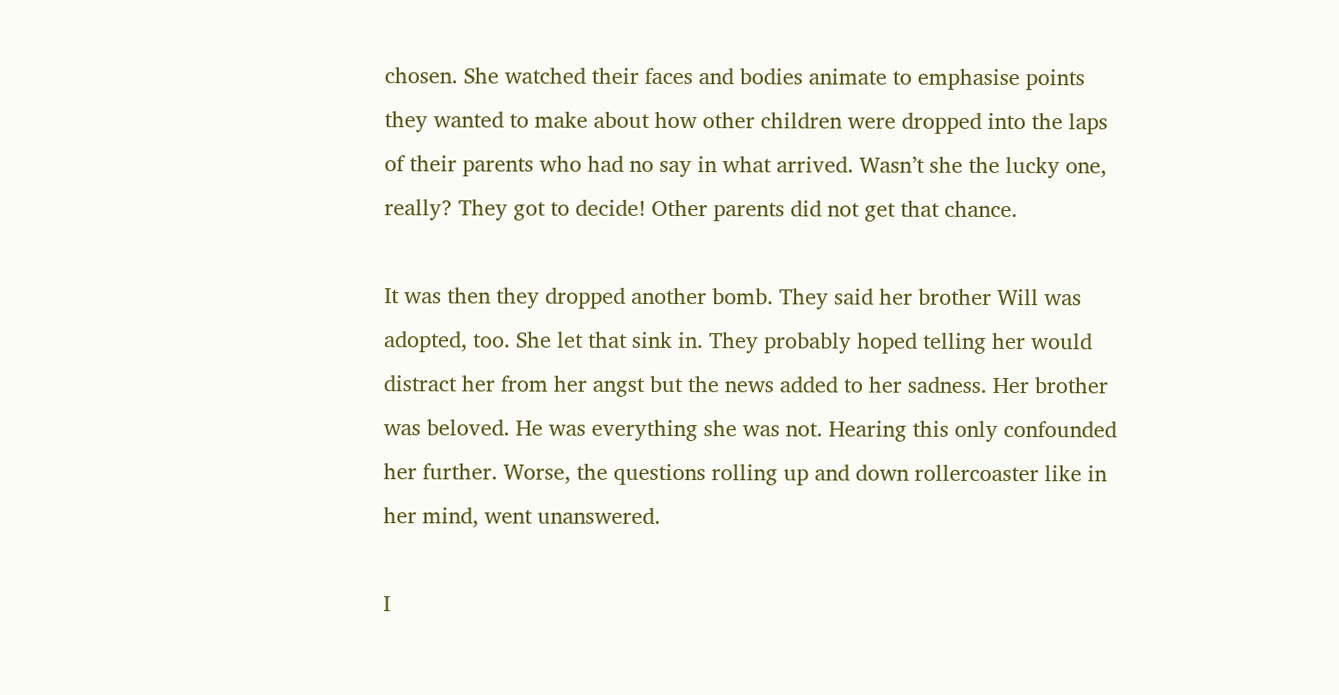chosen. She watched their faces and bodies animate to emphasise points they wanted to make about how other children were dropped into the laps of their parents who had no say in what arrived. Wasn’t she the lucky one, really? They got to decide! Other parents did not get that chance.

It was then they dropped another bomb. They said her brother Will was adopted, too. She let that sink in. They probably hoped telling her would distract her from her angst but the news added to her sadness. Her brother was beloved. He was everything she was not. Hearing this only confounded her further. Worse, the questions rolling up and down rollercoaster like in her mind, went unanswered.

I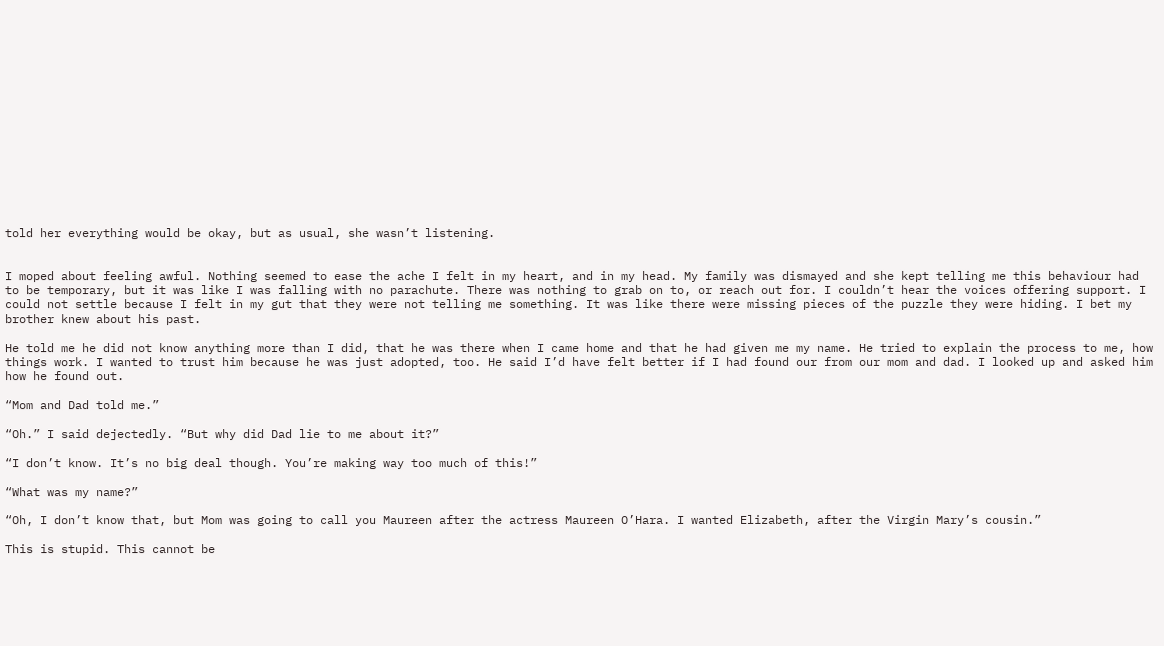told her everything would be okay, but as usual, she wasn’t listening.


I moped about feeling awful. Nothing seemed to ease the ache I felt in my heart, and in my head. My family was dismayed and she kept telling me this behaviour had to be temporary, but it was like I was falling with no parachute. There was nothing to grab on to, or reach out for. I couldn’t hear the voices offering support. I could not settle because I felt in my gut that they were not telling me something. It was like there were missing pieces of the puzzle they were hiding. I bet my brother knew about his past.

He told me he did not know anything more than I did, that he was there when I came home and that he had given me my name. He tried to explain the process to me, how things work. I wanted to trust him because he was just adopted, too. He said I’d have felt better if I had found our from our mom and dad. I looked up and asked him how he found out.

“Mom and Dad told me.”

“Oh.” I said dejectedly. “But why did Dad lie to me about it?”

“I don’t know. It’s no big deal though. You’re making way too much of this!”

“What was my name?”

“Oh, I don’t know that, but Mom was going to call you Maureen after the actress Maureen O’Hara. I wanted Elizabeth, after the Virgin Mary’s cousin.”

This is stupid. This cannot be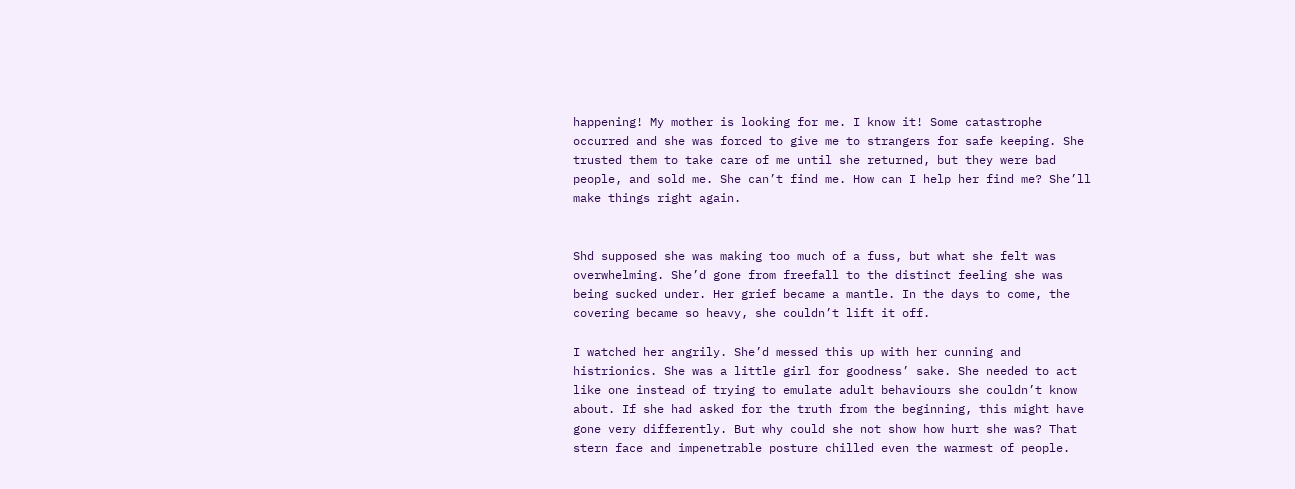happening! My mother is looking for me. I know it! Some catastrophe occurred and she was forced to give me to strangers for safe keeping. She trusted them to take care of me until she returned, but they were bad people, and sold me. She can’t find me. How can I help her find me? She’ll make things right again.


Shd supposed she was making too much of a fuss, but what she felt was overwhelming. She’d gone from freefall to the distinct feeling she was being sucked under. Her grief became a mantle. In the days to come, the covering became so heavy, she couldn’t lift it off.

I watched her angrily. She’d messed this up with her cunning and histrionics. She was a little girl for goodness’ sake. She needed to act like one instead of trying to emulate adult behaviours she couldn’t know about. If she had asked for the truth from the beginning, this might have gone very differently. But why could she not show how hurt she was? That stern face and impenetrable posture chilled even the warmest of people.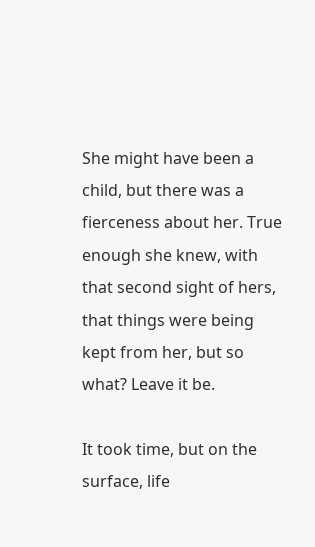She might have been a child, but there was a fierceness about her. True enough she knew, with that second sight of hers, that things were being kept from her, but so what? Leave it be.

It took time, but on the surface, life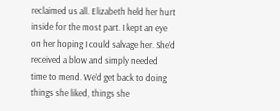reclaimed us all. Elizabeth held her hurt inside for the most part. I kept an eye on her hoping I could salvage her. She’d received a blow and simply needed time to mend. We’d get back to doing things she liked, things she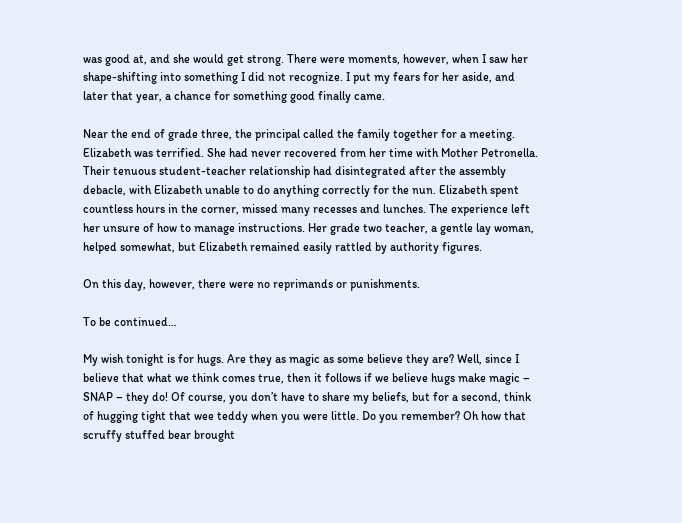was good at, and she would get strong. There were moments, however, when I saw her shape-shifting into something I did not recognize. I put my fears for her aside, and later that year, a chance for something good finally came.

Near the end of grade three, the principal called the family together for a meeting. Elizabeth was terrified. She had never recovered from her time with Mother Petronella. Their tenuous student-teacher relationship had disintegrated after the assembly debacle, with Elizabeth unable to do anything correctly for the nun. Elizabeth spent countless hours in the corner, missed many recesses and lunches. The experience left her unsure of how to manage instructions. Her grade two teacher, a gentle lay woman, helped somewhat, but Elizabeth remained easily rattled by authority figures.

On this day, however, there were no reprimands or punishments.

To be continued…

My wish tonight is for hugs. Are they as magic as some believe they are? Well, since I believe that what we think comes true, then it follows if we believe hugs make magic – SNAP – they do! Of course, you don’t have to share my beliefs, but for a second, think of hugging tight that wee teddy when you were little. Do you remember? Oh how that scruffy stuffed bear brought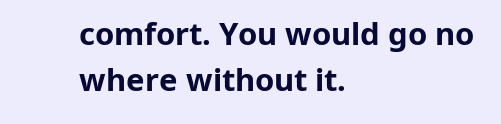comfort. You would go no where without it.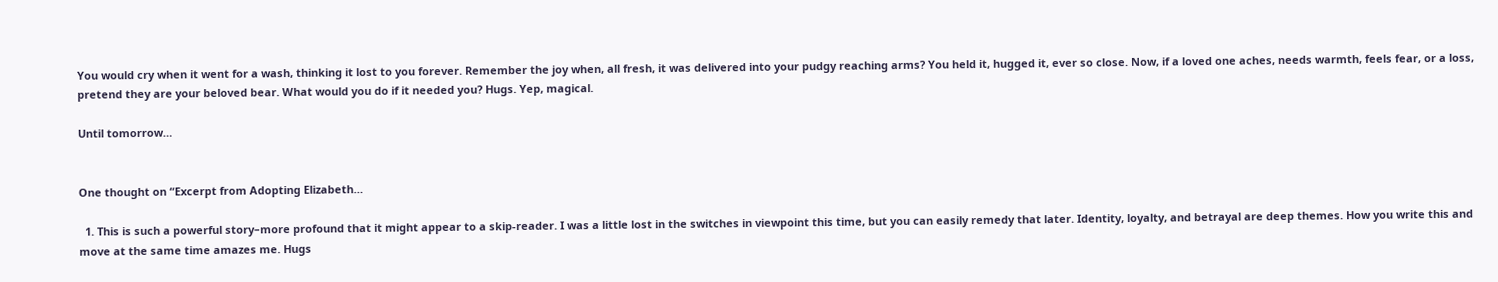You would cry when it went for a wash, thinking it lost to you forever. Remember the joy when, all fresh, it was delivered into your pudgy reaching arms? You held it, hugged it, ever so close. Now, if a loved one aches, needs warmth, feels fear, or a loss, pretend they are your beloved bear. What would you do if it needed you? Hugs. Yep, magical.

Until tomorrow…


One thought on “Excerpt from Adopting Elizabeth…

  1. This is such a powerful story–more profound that it might appear to a skip-reader. I was a little lost in the switches in viewpoint this time, but you can easily remedy that later. Identity, loyalty, and betrayal are deep themes. How you write this and move at the same time amazes me. Hugs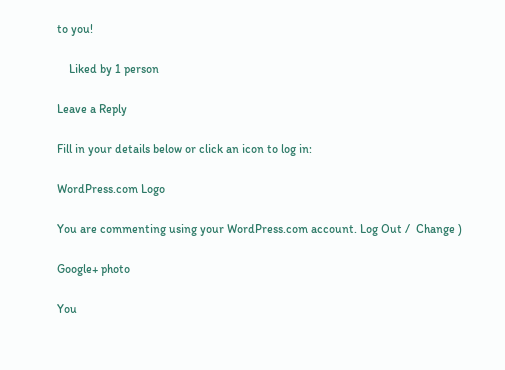to you!

    Liked by 1 person

Leave a Reply

Fill in your details below or click an icon to log in:

WordPress.com Logo

You are commenting using your WordPress.com account. Log Out /  Change )

Google+ photo

You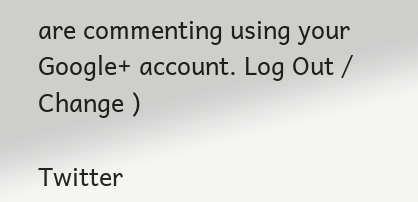are commenting using your Google+ account. Log Out /  Change )

Twitter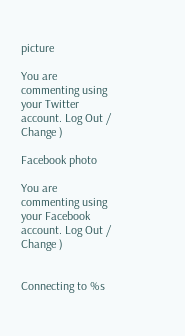picture

You are commenting using your Twitter account. Log Out /  Change )

Facebook photo

You are commenting using your Facebook account. Log Out /  Change )


Connecting to %s